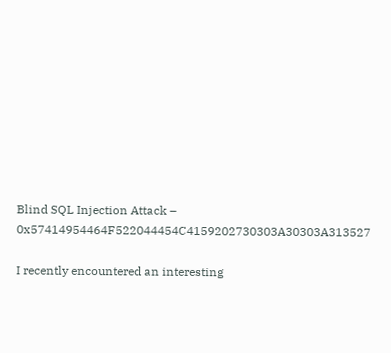Blind SQL Injection Attack – 0x57414954464F522044454C4159202730303A30303A313527

I recently encountered an interesting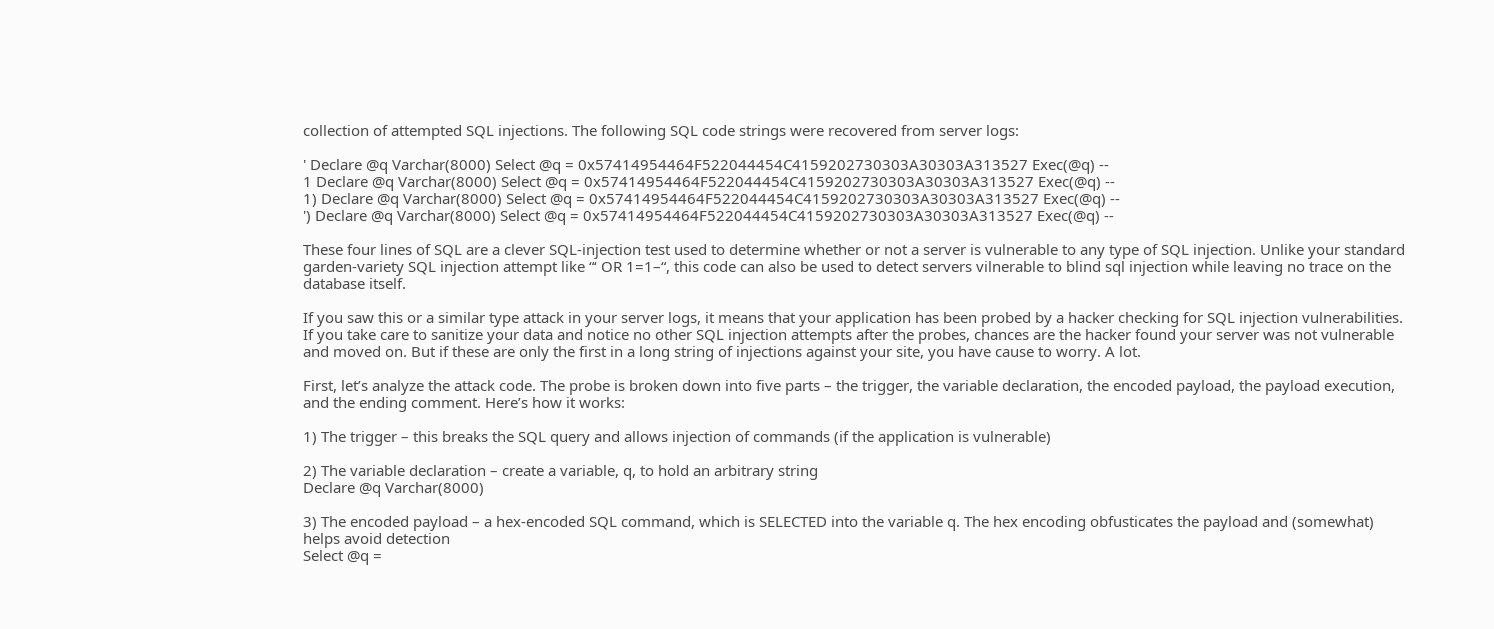collection of attempted SQL injections. The following SQL code strings were recovered from server logs:

' Declare @q Varchar(8000) Select @q = 0x57414954464F522044454C4159202730303A30303A313527 Exec(@q) --
1 Declare @q Varchar(8000) Select @q = 0x57414954464F522044454C4159202730303A30303A313527 Exec(@q) --
1) Declare @q Varchar(8000) Select @q = 0x57414954464F522044454C4159202730303A30303A313527 Exec(@q) --
') Declare @q Varchar(8000) Select @q = 0x57414954464F522044454C4159202730303A30303A313527 Exec(@q) --

These four lines of SQL are a clever SQL-injection test used to determine whether or not a server is vulnerable to any type of SQL injection. Unlike your standard garden-variety SQL injection attempt like “‘ OR 1=1–“, this code can also be used to detect servers vilnerable to blind sql injection while leaving no trace on the database itself.

If you saw this or a similar type attack in your server logs, it means that your application has been probed by a hacker checking for SQL injection vulnerabilities. If you take care to sanitize your data and notice no other SQL injection attempts after the probes, chances are the hacker found your server was not vulnerable and moved on. But if these are only the first in a long string of injections against your site, you have cause to worry. A lot.

First, let’s analyze the attack code. The probe is broken down into five parts – the trigger, the variable declaration, the encoded payload, the payload execution, and the ending comment. Here’s how it works:

1) The trigger – this breaks the SQL query and allows injection of commands (if the application is vulnerable)

2) The variable declaration – create a variable, q, to hold an arbitrary string
Declare @q Varchar(8000)

3) The encoded payload – a hex-encoded SQL command, which is SELECTED into the variable q. The hex encoding obfusticates the payload and (somewhat) helps avoid detection
Select @q =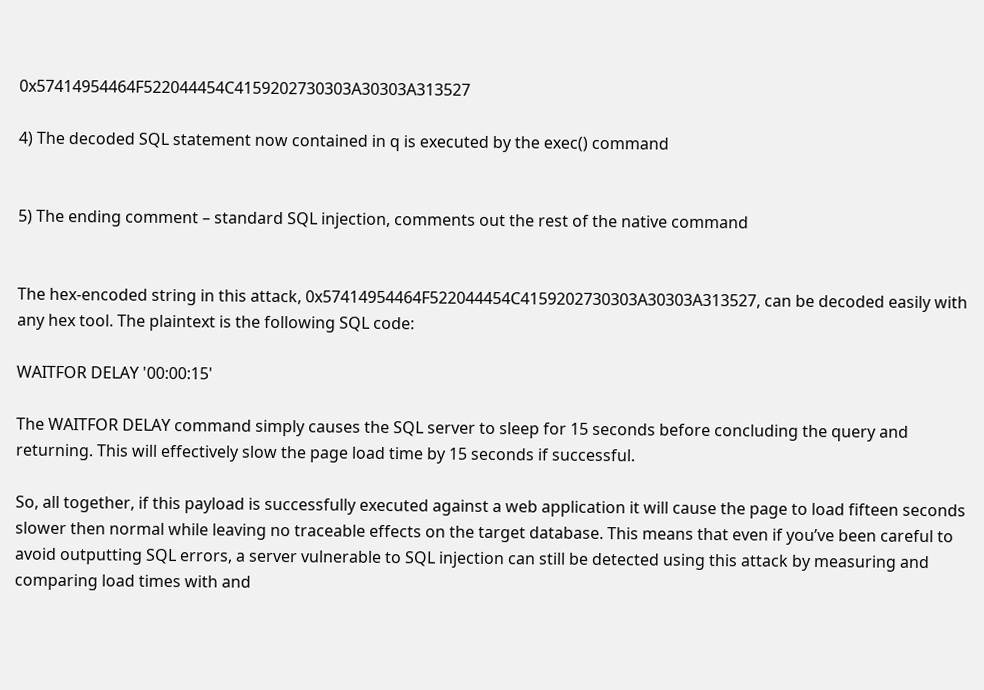0x57414954464F522044454C4159202730303A30303A313527

4) The decoded SQL statement now contained in q is executed by the exec() command


5) The ending comment – standard SQL injection, comments out the rest of the native command


The hex-encoded string in this attack, 0x57414954464F522044454C4159202730303A30303A313527, can be decoded easily with any hex tool. The plaintext is the following SQL code:

WAITFOR DELAY '00:00:15'

The WAITFOR DELAY command simply causes the SQL server to sleep for 15 seconds before concluding the query and returning. This will effectively slow the page load time by 15 seconds if successful.

So, all together, if this payload is successfully executed against a web application it will cause the page to load fifteen seconds slower then normal while leaving no traceable effects on the target database. This means that even if you’ve been careful to avoid outputting SQL errors, a server vulnerable to SQL injection can still be detected using this attack by measuring and comparing load times with and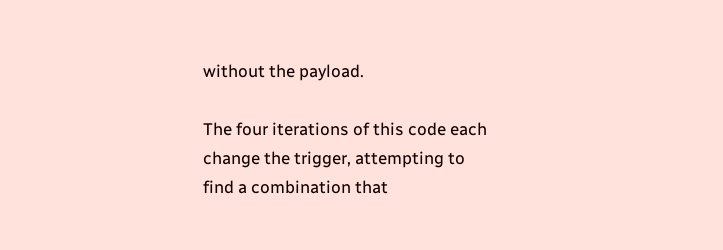without the payload.

The four iterations of this code each change the trigger, attempting to find a combination that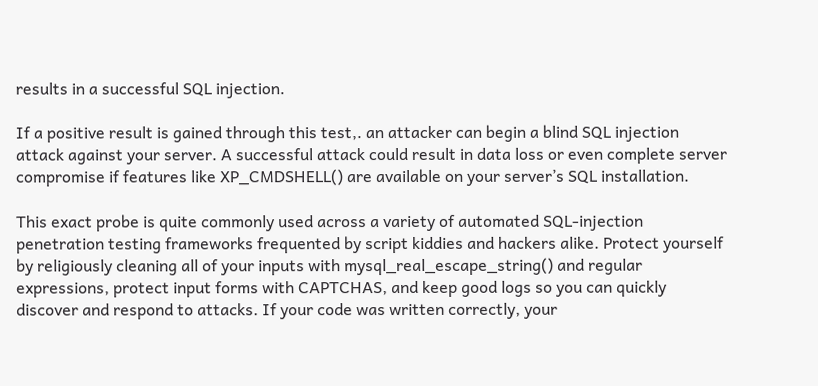results in a successful SQL injection.

If a positive result is gained through this test,. an attacker can begin a blind SQL injection attack against your server. A successful attack could result in data loss or even complete server compromise if features like XP_CMDSHELL() are available on your server’s SQL installation.

This exact probe is quite commonly used across a variety of automated SQL-injection penetration testing frameworks frequented by script kiddies and hackers alike. Protect yourself by religiously cleaning all of your inputs with mysql_real_escape_string() and regular expressions, protect input forms with CAPTCHAS, and keep good logs so you can quickly discover and respond to attacks. If your code was written correctly, your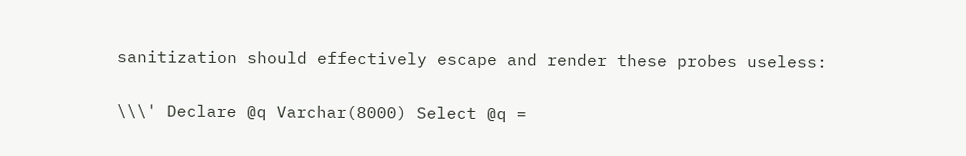sanitization should effectively escape and render these probes useless:

\\\' Declare @q Varchar(8000) Select @q =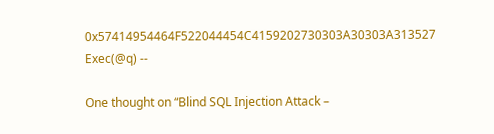0x57414954464F522044454C4159202730303A30303A313527 Exec(@q) --

One thought on “Blind SQL Injection Attack –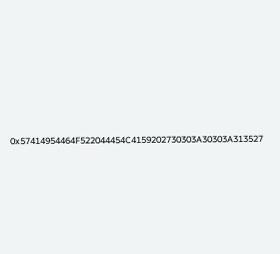0x57414954464F522044454C4159202730303A30303A313527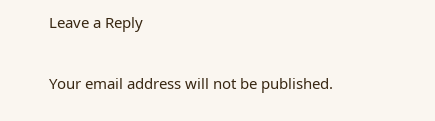Leave a Reply

Your email address will not be published.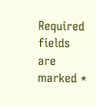Required fields are marked *